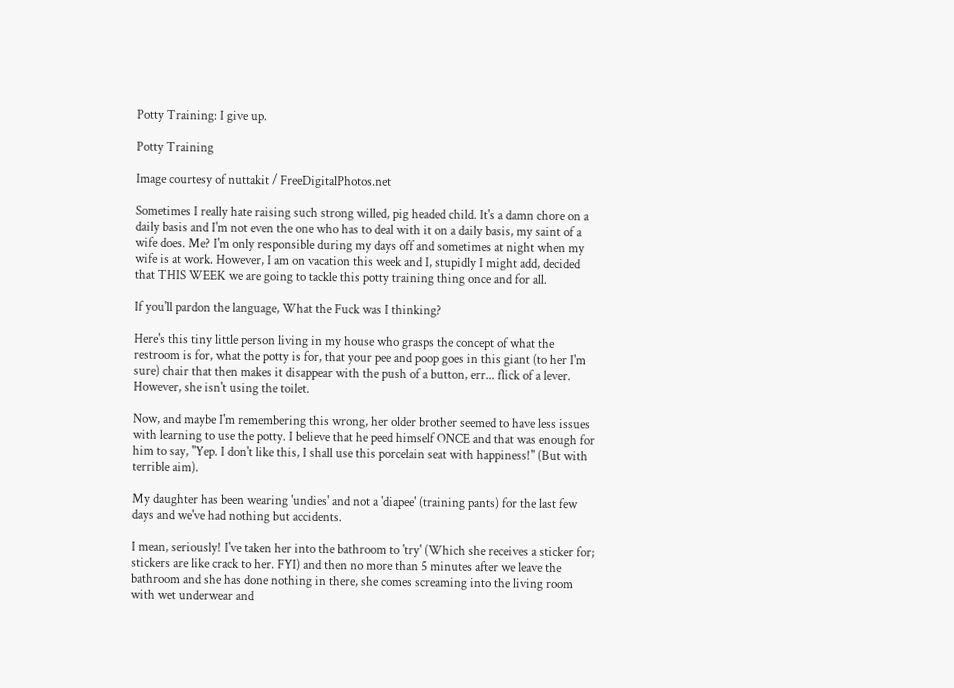Potty Training: I give up.

Potty Training

Image courtesy of nuttakit / FreeDigitalPhotos.net

Sometimes I really hate raising such strong willed, pig headed child. It's a damn chore on a daily basis and I'm not even the one who has to deal with it on a daily basis, my saint of a wife does. Me? I'm only responsible during my days off and sometimes at night when my wife is at work. However, I am on vacation this week and I, stupidly I might add, decided that THIS WEEK we are going to tackle this potty training thing once and for all.

If you'll pardon the language, What the Fuck was I thinking?

Here's this tiny little person living in my house who grasps the concept of what the restroom is for, what the potty is for, that your pee and poop goes in this giant (to her I'm sure) chair that then makes it disappear with the push of a button, err... flick of a lever. However, she isn't using the toilet.

Now, and maybe I'm remembering this wrong, her older brother seemed to have less issues with learning to use the potty. I believe that he peed himself ONCE and that was enough for him to say, "Yep. I don't like this, I shall use this porcelain seat with happiness!" (But with terrible aim).

My daughter has been wearing 'undies' and not a 'diapee' (training pants) for the last few days and we've had nothing but accidents.

I mean, seriously! I've taken her into the bathroom to 'try' (Which she receives a sticker for; stickers are like crack to her. FYI) and then no more than 5 minutes after we leave the bathroom and she has done nothing in there, she comes screaming into the living room with wet underwear and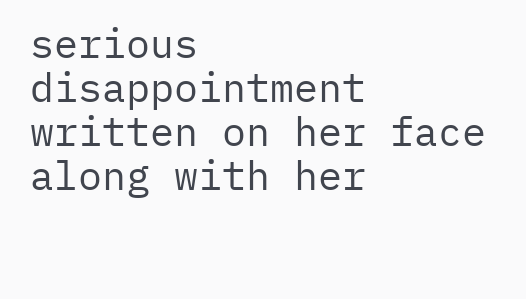serious disappointment written on her face along with her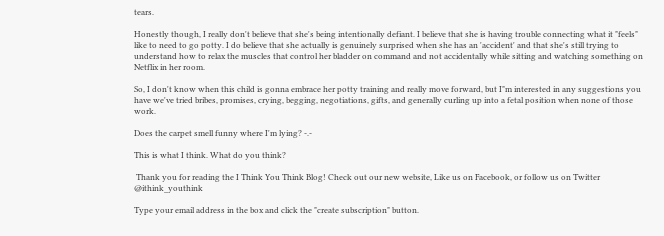tears.

Honestly though, I really don't believe that she's being intentionally defiant. I believe that she is having trouble connecting what it "feels" like to need to go potty. I do believe that she actually is genuinely surprised when she has an 'accident' and that she's still trying to understand how to relax the muscles that control her bladder on command and not accidentally while sitting and watching something on Netflix in her room.

So, I don't know when this child is gonna embrace her potty training and really move forward, but I"m interested in any suggestions you have we've tried bribes, promises, crying, begging, negotiations, gifts, and generally curling up into a fetal position when none of those work.

Does the carpet smell funny where I'm lying? -.-

This is what I think. What do you think?

 Thank you for reading the I Think You Think Blog! Check out our new website, Like us on Facebook, or follow us on Twitter @ithink_youthink

Type your email address in the box and click the "create subscription" button.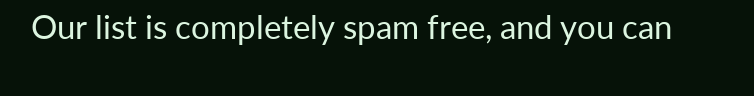Our list is completely spam free, and you can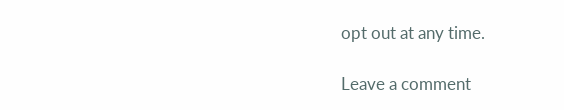opt out at any time.

Leave a comment